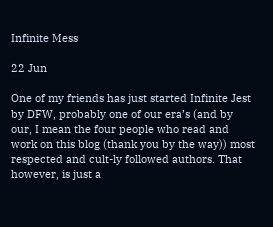Infinite Mess

22 Jun

One of my friends has just started Infinite Jest by DFW, probably one of our era’s (and by our, I mean the four people who read and work on this blog (thank you by the way)) most respected and cult-ly followed authors. That however, is just a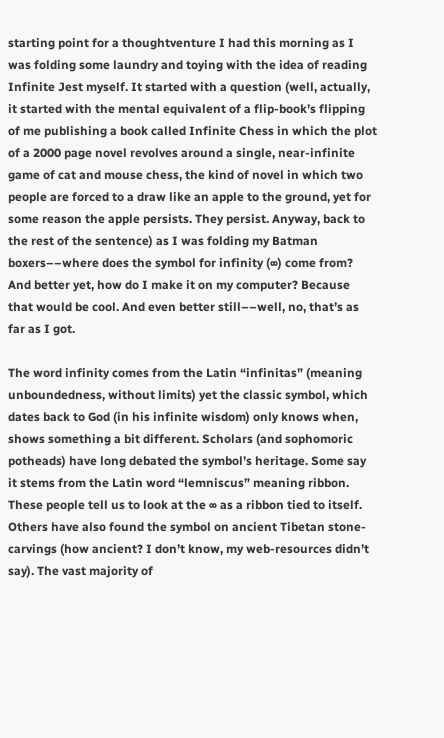starting point for a thoughtventure I had this morning as I was folding some laundry and toying with the idea of reading Infinite Jest myself. It started with a question (well, actually, it started with the mental equivalent of a flip-book’s flipping of me publishing a book called Infinite Chess in which the plot of a 2000 page novel revolves around a single, near-infinite game of cat and mouse chess, the kind of novel in which two people are forced to a draw like an apple to the ground, yet for some reason the apple persists. They persist. Anyway, back to the rest of the sentence) as I was folding my Batman boxers––where does the symbol for infinity (∞) come from? And better yet, how do I make it on my computer? Because that would be cool. And even better still––well, no, that’s as far as I got.

The word infinity comes from the Latin “infinitas” (meaning unboundedness, without limits) yet the classic symbol, which dates back to God (in his infinite wisdom) only knows when, shows something a bit different. Scholars (and sophomoric potheads) have long debated the symbol’s heritage. Some say it stems from the Latin word “lemniscus” meaning ribbon. These people tell us to look at the ∞ as a ribbon tied to itself. Others have also found the symbol on ancient Tibetan stone-carvings (how ancient? I don’t know, my web-resources didn’t say). The vast majority of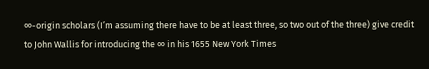∞-origin scholars (I’m assuming there have to be at least three, so two out of the three) give credit to John Wallis for introducing the ∞ in his 1655 New York Times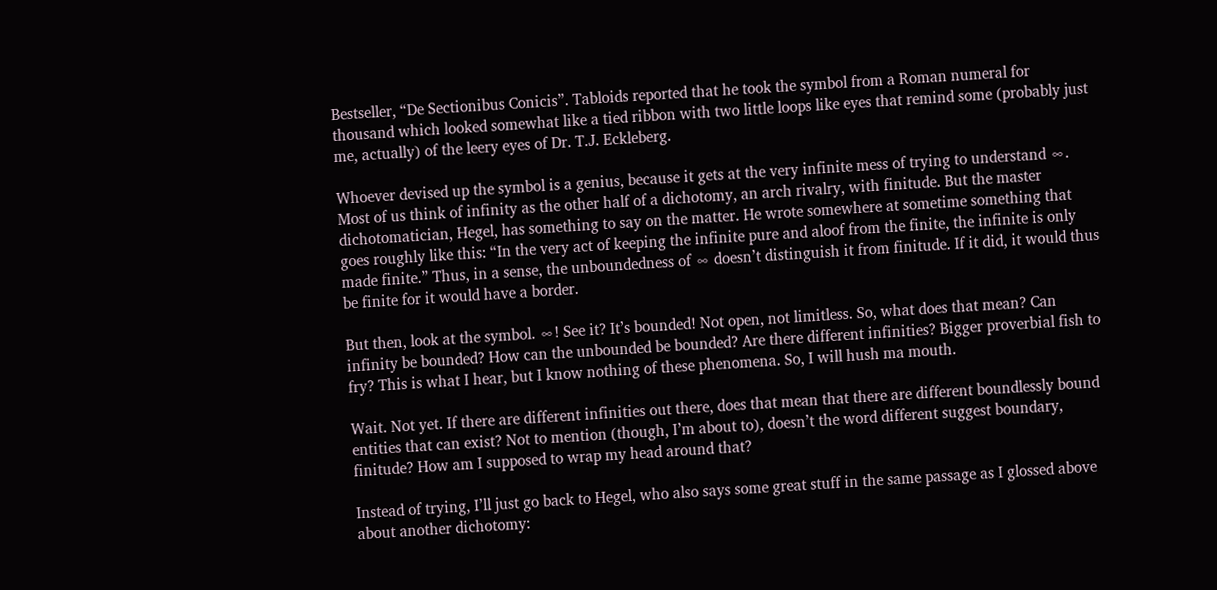Bestseller, “De Sectionibus Conicis”. Tabloids reported that he took the symbol from a Roman numeral for thousand which looked somewhat like a tied ribbon with two little loops like eyes that remind some (probably just me, actually) of the leery eyes of Dr. T.J. Eckleberg.

Whoever devised up the symbol is a genius, because it gets at the very infinite mess of trying to understand ∞. Most of us think of infinity as the other half of a dichotomy, an arch rivalry, with finitude. But the master dichotomatician, Hegel, has something to say on the matter. He wrote somewhere at sometime something that goes roughly like this: “In the very act of keeping the infinite pure and aloof from the finite, the infinite is only made finite.” Thus, in a sense, the unboundedness of ∞ doesn’t distinguish it from finitude. If it did, it would thus be finite for it would have a border.

But then, look at the symbol. ∞! See it? It’s bounded! Not open, not limitless. So, what does that mean? Can infinity be bounded? How can the unbounded be bounded? Are there different infinities? Bigger proverbial fish to fry? This is what I hear, but I know nothing of these phenomena. So, I will hush ma mouth.

Wait. Not yet. If there are different infinities out there, does that mean that there are different boundlessly bound entities that can exist? Not to mention (though, I’m about to), doesn’t the word different suggest boundary, finitude? How am I supposed to wrap my head around that?

Instead of trying, I’ll just go back to Hegel, who also says some great stuff in the same passage as I glossed above about another dichotomy: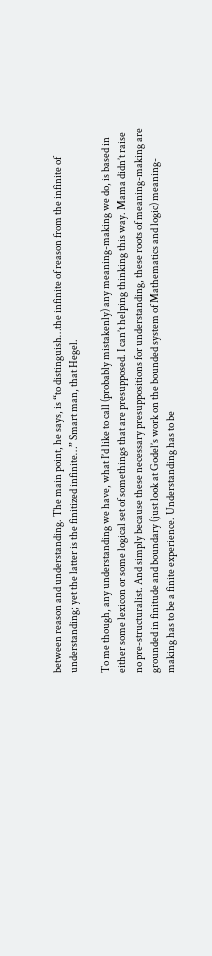between reason and understanding. The main point, he says, is “to distinguish…the infinite of reason from the infinite of understanding; yet the latter is the finitized infinite…” Smart man, that Hegel.

To me though, any understanding we have, what I’d like to call (probably mistakenly) any meaning-making we do, is based in either some lexicon or some logical set of somethings that are presupposed. I can’t helping thinking this way. Mama didn’t raise no pre-structuralist. And simply because these necessary presuppositions for understanding, these roots of meaning-making are grounded in finitude and boundary (just look at Godel’s work on the bounded system of Mathematics and logic) meaning-making has to be a finite experience. Understanding has to be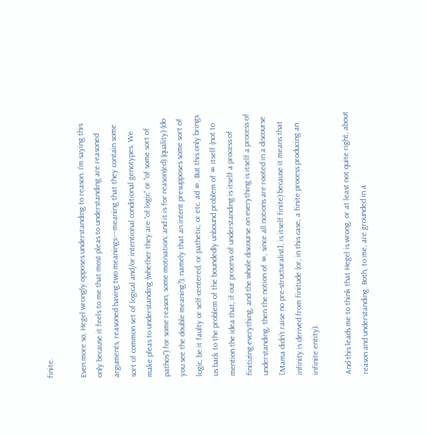finite.

Even more so, Hegel wrongly opposes understanding to reason. I’m saying this only because it feels to me that most pleas to understanding are reasoned arguments, reasoned having two meanings––meaning that they contain some sort of common set of logical and/or intentional conditional genotypes. We make pleas to understanding (whether they are “of logic” or “of some sort of pathos”) for some reason, some motivation; and it is for reason(ed) (quality) (do you see the double meaning?), namely that an intent presupposes some sort of logic, be it faulty or self-centered, or pathetic, or etc. ad ∞. But this only brings us back to the problem of the boundedly unbound problem of ∞ itself (not to mention the idea that, if our process of understanding is itself a process of finitizing everything, and the whole discourse on everything is itself a process of understanding, then the notion of ∞, since all notions are rooted in a discourse [Mama didn’t raise no pre-structuralist], is itself finite) because it means that infinity is derived from finitude (or, in this case, a finite process producing an infinite entity).

And this leads me to think that Hegel is wrong, or at least not quite right, about reason and understanding. Both, to me, are grounded in a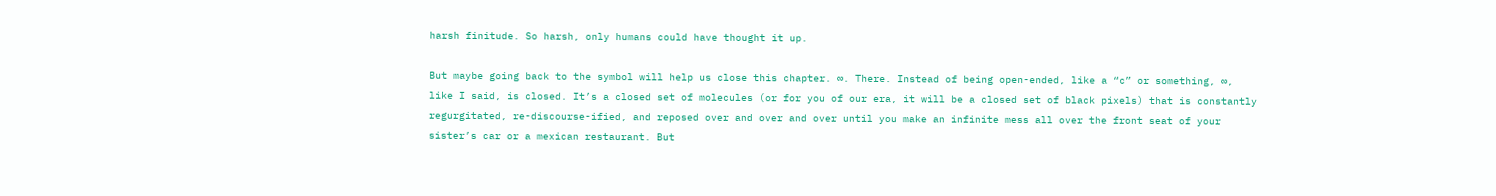harsh finitude. So harsh, only humans could have thought it up.

But maybe going back to the symbol will help us close this chapter. ∞. There. Instead of being open-ended, like a “c” or something, ∞, like I said, is closed. It’s a closed set of molecules (or for you of our era, it will be a closed set of black pixels) that is constantly regurgitated, re-discourse-ified, and reposed over and over and over until you make an infinite mess all over the front seat of your sister’s car or a mexican restaurant. But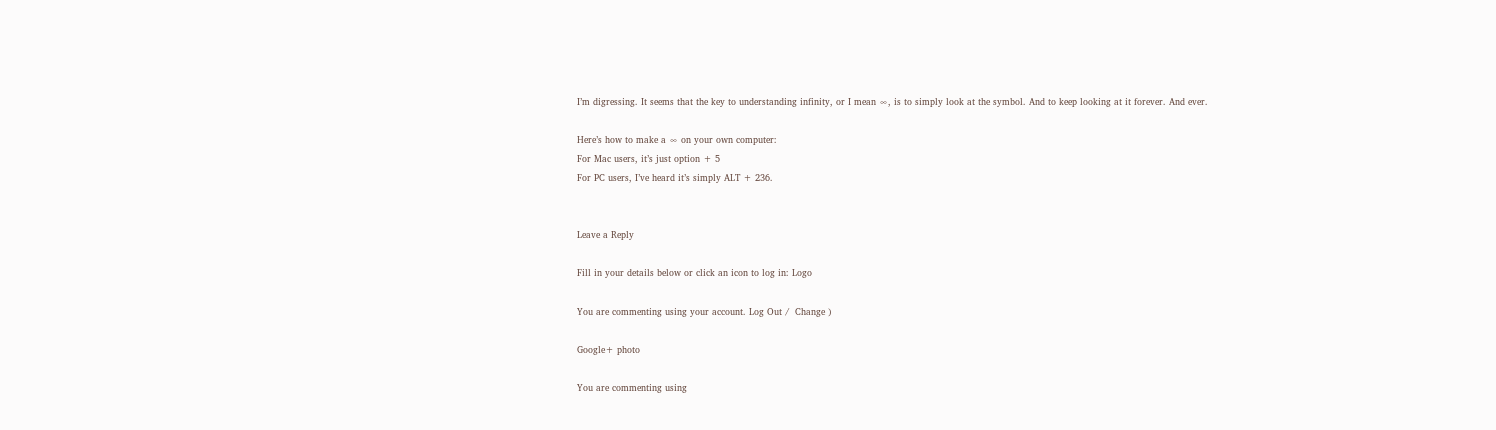I’m digressing. It seems that the key to understanding infinity, or I mean ∞, is to simply look at the symbol. And to keep looking at it forever. And ever.

Here’s how to make a ∞ on your own computer:
For Mac users, it’s just option + 5
For PC users, I’ve heard it’s simply ALT + 236.


Leave a Reply

Fill in your details below or click an icon to log in: Logo

You are commenting using your account. Log Out /  Change )

Google+ photo

You are commenting using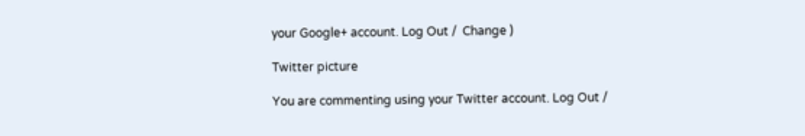your Google+ account. Log Out /  Change )

Twitter picture

You are commenting using your Twitter account. Log Out /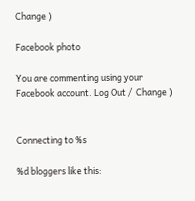Change )

Facebook photo

You are commenting using your Facebook account. Log Out /  Change )


Connecting to %s

%d bloggers like this: